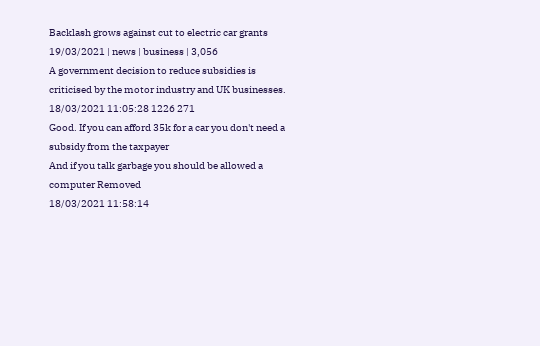Backlash grows against cut to electric car grants
19/03/2021 | news | business | 3,056
A government decision to reduce subsidies is criticised by the motor industry and UK businesses.
18/03/2021 11:05:28 1226 271
Good. If you can afford 35k for a car you don't need a subsidy from the taxpayer
And if you talk garbage you should be allowed a computer Removed
18/03/2021 11:58:14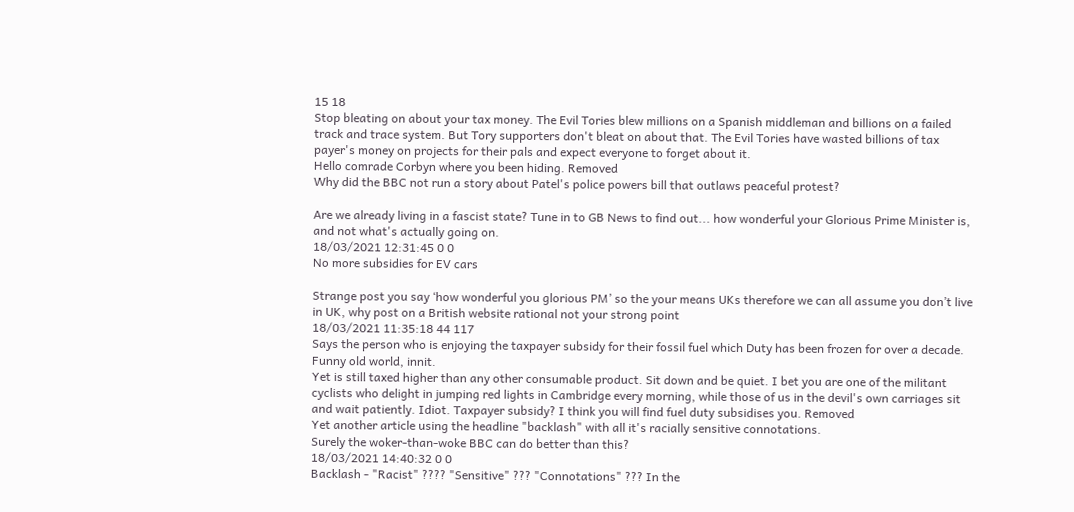15 18
Stop bleating on about your tax money. The Evil Tories blew millions on a Spanish middleman and billions on a failed track and trace system. But Tory supporters don't bleat on about that. The Evil Tories have wasted billions of tax payer's money on projects for their pals and expect everyone to forget about it.
Hello comrade Corbyn where you been hiding. Removed
Why did the BBC not run a story about Patel's police powers bill that outlaws peaceful protest?

Are we already living in a fascist state? Tune in to GB News to find out... how wonderful your Glorious Prime Minister is, and not what's actually going on.
18/03/2021 12:31:45 0 0
No more subsidies for EV cars

Strange post you say ‘how wonderful you glorious PM’ so the your means UKs therefore we can all assume you don’t live in UK, why post on a British website rational not your strong point
18/03/2021 11:35:18 44 117
Says the person who is enjoying the taxpayer subsidy for their fossil fuel which Duty has been frozen for over a decade. Funny old world, innit.
Yet is still taxed higher than any other consumable product. Sit down and be quiet. I bet you are one of the militant cyclists who delight in jumping red lights in Cambridge every morning, while those of us in the devil's own carriages sit and wait patiently. Idiot. Taxpayer subsidy? I think you will find fuel duty subsidises you. Removed
Yet another article using the headline "backlash" with all it's racially sensitive connotations.
Surely the woker-than-woke BBC can do better than this?
18/03/2021 14:40:32 0 0
Backlash - "Racist" ???? "Sensitive" ??? "Connotations" ??? In the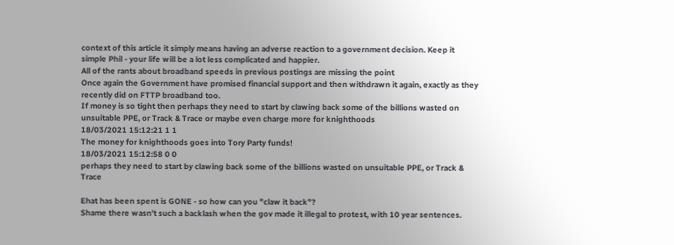context of this article it simply means having an adverse reaction to a government decision. Keep it simple Phil - your life will be a lot less complicated and happier.
All of the rants about broadband speeds in previous postings are missing the point
Once again the Government have promised financial support and then withdrawn it again, exactly as they recently did on FTTP broadband too.
If money is so tight then perhaps they need to start by clawing back some of the billions wasted on unsuitable PPE, or Track & Trace or maybe even charge more for knighthoods
18/03/2021 15:12:21 1 1
The money for knighthoods goes into Tory Party funds!
18/03/2021 15:12:58 0 0
perhaps they need to start by clawing back some of the billions wasted on unsuitable PPE, or Track & Trace

Ehat has been spent is GONE - so how can you "claw it back"?
Shame there wasn't such a backlash when the gov made it illegal to protest, with 10 year sentences.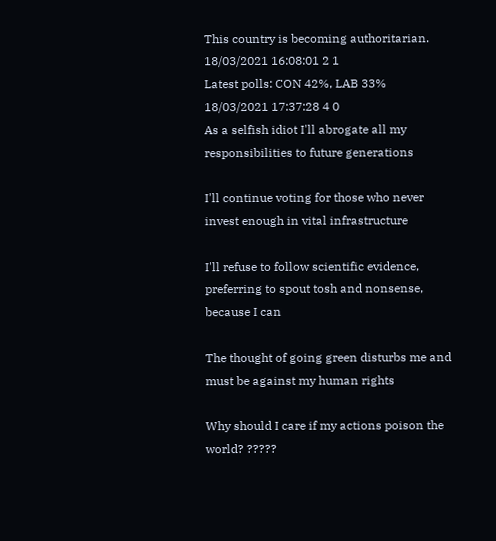This country is becoming authoritarian.
18/03/2021 16:08:01 2 1
Latest polls: CON 42%, LAB 33%
18/03/2021 17:37:28 4 0
As a selfish idiot I'll abrogate all my responsibilities to future generations

I'll continue voting for those who never invest enough in vital infrastructure

I'll refuse to follow scientific evidence, preferring to spout tosh and nonsense, because I can

The thought of going green disturbs me and must be against my human rights

Why should I care if my actions poison the world? ?????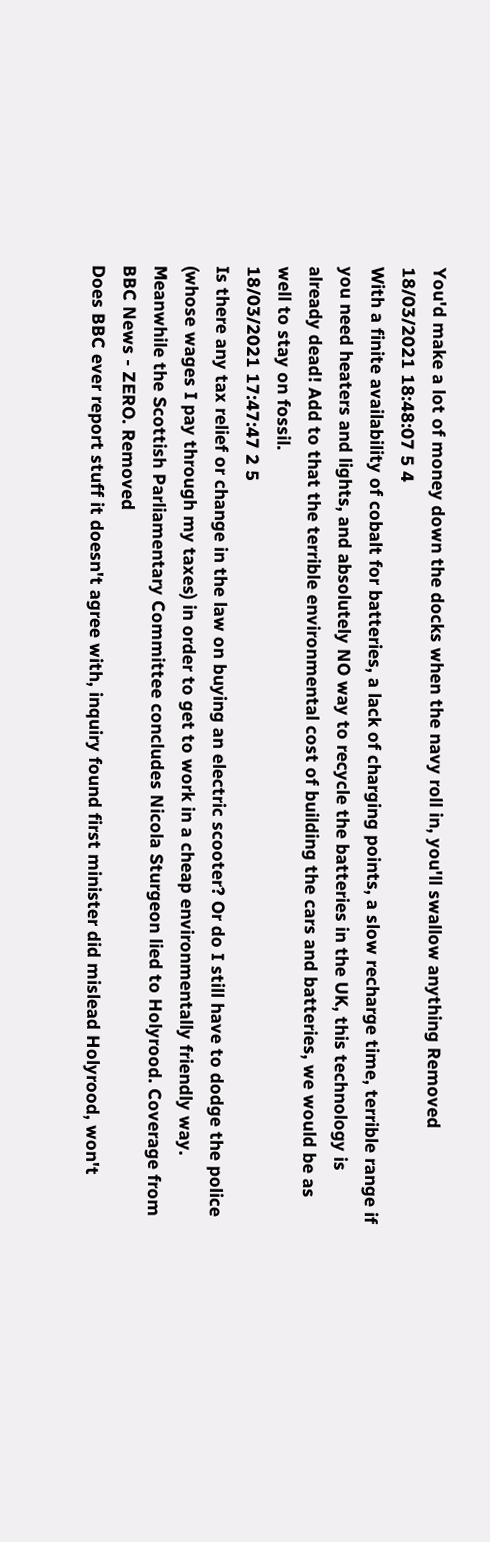You'd make a lot of money down the docks when the navy roll in, you'll swallow anything Removed
18/03/2021 18:48:07 5 4
With a finite availability of cobalt for batteries, a lack of charging points, a slow recharge time, terrible range if you need heaters and lights, and absolutely NO way to recycle the batteries in the UK, this technology is already dead! Add to that the terrible environmental cost of building the cars and batteries, we would be as well to stay on fossil.
18/03/2021 17:47:47 2 5
Is there any tax relief or change in the law on buying an electric scooter? Or do I still have to dodge the police (whose wages I pay through my taxes) in order to get to work in a cheap environmentally friendly way.
Meanwhile the Scottish Parliamentary Committee concludes Nicola Sturgeon lied to Holyrood. Coverage from BBC News - ZERO. Removed
Does BBC ever report stuff it doesn't agree with, inquiry found first minister did mislead Holyrood, won't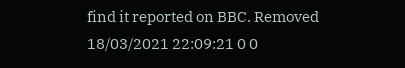find it reported on BBC. Removed
18/03/2021 22:09:21 0 0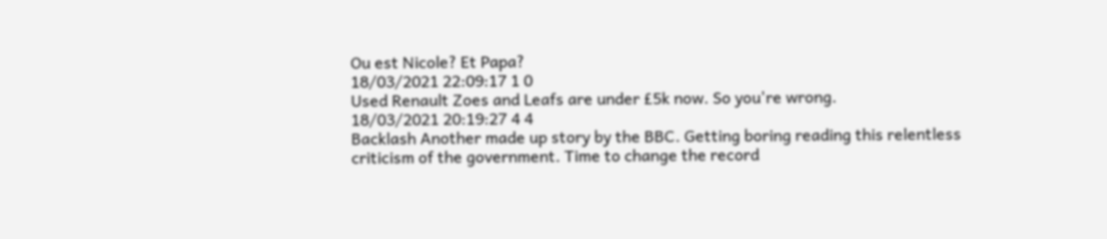Ou est Nicole? Et Papa?
18/03/2021 22:09:17 1 0
Used Renault Zoes and Leafs are under £5k now. So you're wrong.
18/03/2021 20:19:27 4 4
Backlash Another made up story by the BBC. Getting boring reading this relentless criticism of the government. Time to change the record